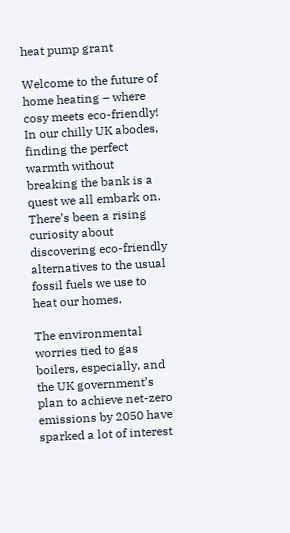heat pump grant

Welcome to the future of home heating – where cosy meets eco-friendly! In our chilly UK abodes, finding the perfect warmth without breaking the bank is a quest we all embark on. There’s been a rising curiosity about discovering eco-friendly alternatives to the usual fossil fuels we use to heat our homes.

The environmental worries tied to gas boilers, especially, and the UK government’s plan to achieve net-zero emissions by 2050 have sparked a lot of interest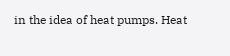in the idea of heat pumps. Heat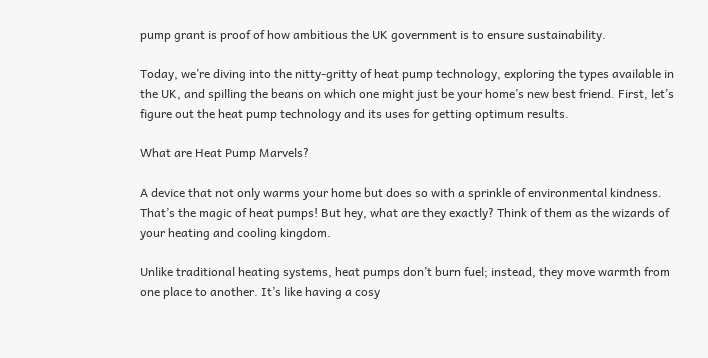pump grant is proof of how ambitious the UK government is to ensure sustainability.

Today, we’re diving into the nitty-gritty of heat pump technology, exploring the types available in the UK, and spilling the beans on which one might just be your home’s new best friend. First, let’s figure out the heat pump technology and its uses for getting optimum results.

What are Heat Pump Marvels?

A device that not only warms your home but does so with a sprinkle of environmental kindness. That’s the magic of heat pumps! But hey, what are they exactly? Think of them as the wizards of your heating and cooling kingdom.

Unlike traditional heating systems, heat pumps don’t burn fuel; instead, they move warmth from one place to another. It’s like having a cosy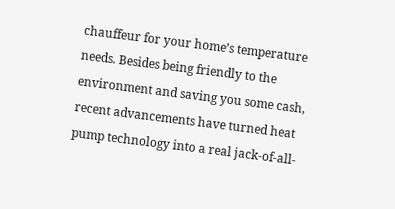chauffeur for your home’s temperature needs. Besides being friendly to the environment and saving you some cash, recent advancements have turned heat pump technology into a real jack-of-all-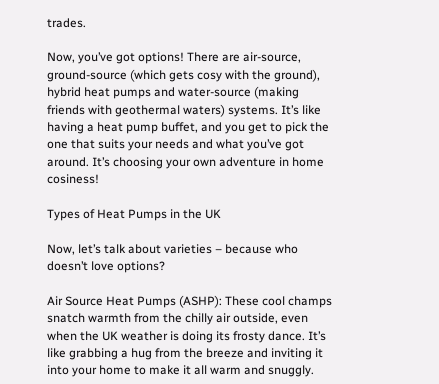trades.

Now, you’ve got options! There are air-source, ground-source (which gets cosy with the ground), hybrid heat pumps and water-source (making friends with geothermal waters) systems. It’s like having a heat pump buffet, and you get to pick the one that suits your needs and what you’ve got around. It’s choosing your own adventure in home cosiness!

Types of Heat Pumps in the UK

Now, let’s talk about varieties – because who doesn’t love options?

Air Source Heat Pumps (ASHP): These cool champs snatch warmth from the chilly air outside, even when the UK weather is doing its frosty dance. It’s like grabbing a hug from the breeze and inviting it into your home to make it all warm and snuggly.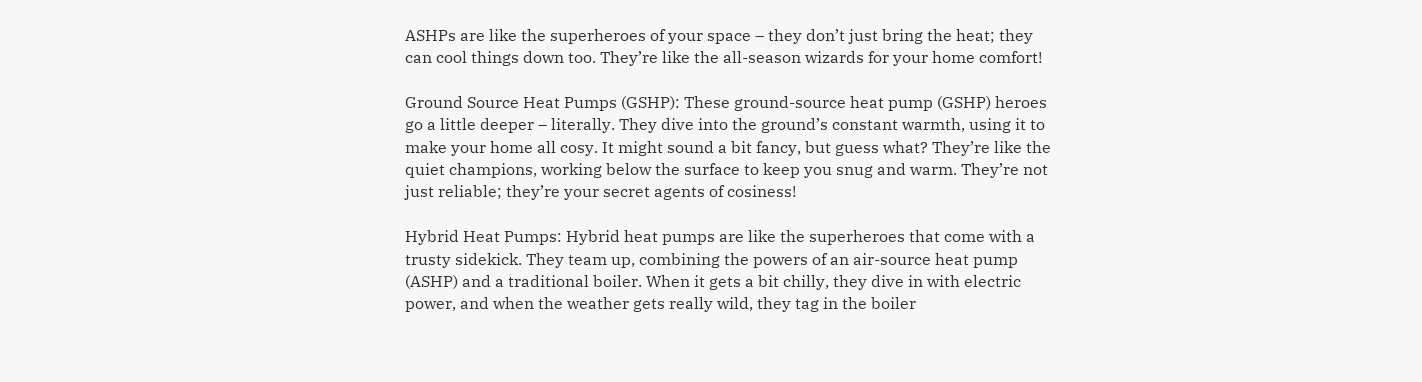ASHPs are like the superheroes of your space – they don’t just bring the heat; they can cool things down too. They’re like the all-season wizards for your home comfort!

Ground Source Heat Pumps (GSHP): These ground-source heat pump (GSHP) heroes go a little deeper – literally. They dive into the ground’s constant warmth, using it to make your home all cosy. It might sound a bit fancy, but guess what? They’re like the quiet champions, working below the surface to keep you snug and warm. They’re not just reliable; they’re your secret agents of cosiness!

Hybrid Heat Pumps: Hybrid heat pumps are like the superheroes that come with a trusty sidekick. They team up, combining the powers of an air-source heat pump (ASHP) and a traditional boiler. When it gets a bit chilly, they dive in with electric power, and when the weather gets really wild, they tag in the boiler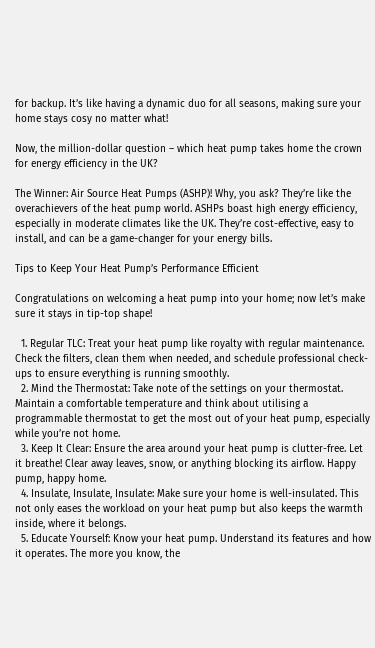for backup. It’s like having a dynamic duo for all seasons, making sure your home stays cosy no matter what!

Now, the million-dollar question – which heat pump takes home the crown for energy efficiency in the UK?

The Winner: Air Source Heat Pumps (ASHP)! Why, you ask? They’re like the overachievers of the heat pump world. ASHPs boast high energy efficiency, especially in moderate climates like the UK. They’re cost-effective, easy to install, and can be a game-changer for your energy bills.

Tips to Keep Your Heat Pump’s Performance Efficient

Congratulations on welcoming a heat pump into your home; now let’s make sure it stays in tip-top shape!

  1. Regular TLC: Treat your heat pump like royalty with regular maintenance. Check the filters, clean them when needed, and schedule professional check-ups to ensure everything is running smoothly.
  2. Mind the Thermostat: Take note of the settings on your thermostat. Maintain a comfortable temperature and think about utilising a programmable thermostat to get the most out of your heat pump, especially while you’re not home.
  3. Keep It Clear: Ensure the area around your heat pump is clutter-free. Let it breathe! Clear away leaves, snow, or anything blocking its airflow. Happy pump, happy home.
  4. Insulate, Insulate, Insulate: Make sure your home is well-insulated. This not only eases the workload on your heat pump but also keeps the warmth inside, where it belongs.
  5. Educate Yourself: Know your heat pump. Understand its features and how it operates. The more you know, the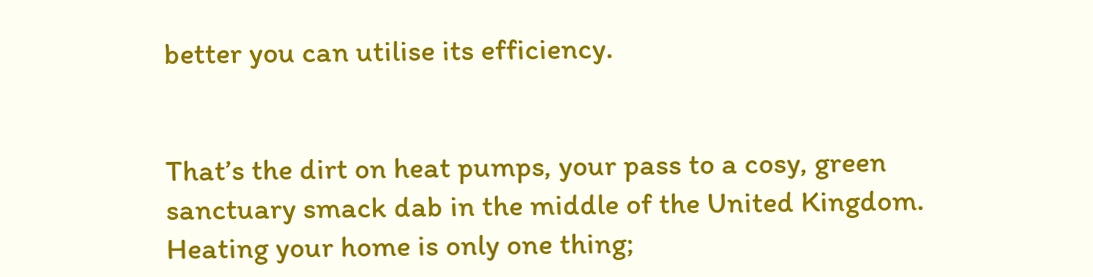better you can utilise its efficiency.


That’s the dirt on heat pumps, your pass to a cosy, green sanctuary smack dab in the middle of the United Kingdom. Heating your home is only one thing;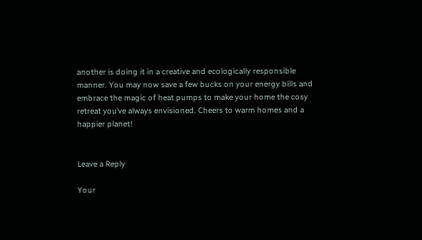another is doing it in a creative and ecologically responsible manner. You may now save a few bucks on your energy bills and embrace the magic of heat pumps to make your home the cosy retreat you’ve always envisioned. Cheers to warm homes and a happier planet!


Leave a Reply

Your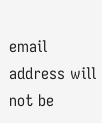email address will not be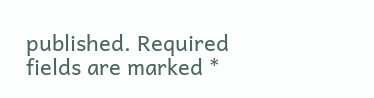published. Required fields are marked *